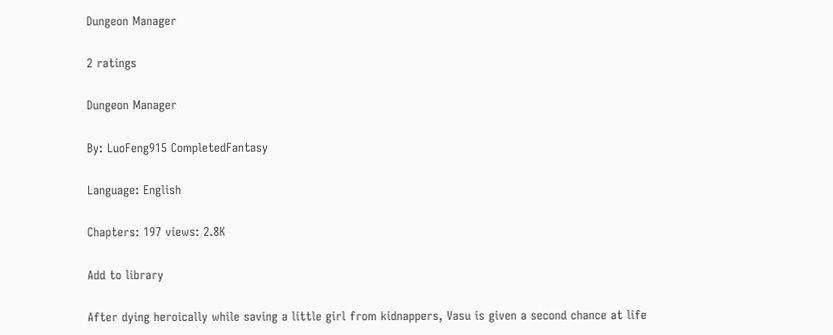Dungeon Manager

2 ratings

Dungeon Manager

By: LuoFeng915 CompletedFantasy

Language: English

Chapters: 197 views: 2.8K

Add to library

After dying heroically while saving a little girl from kidnappers, Vasu is given a second chance at life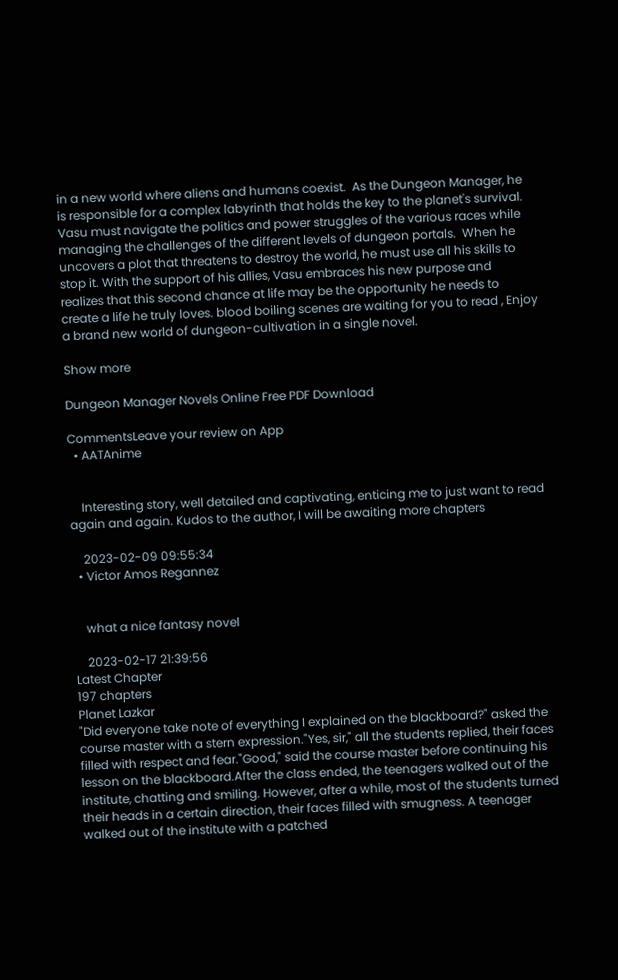in a new world where aliens and humans coexist.  As the Dungeon Manager, he is responsible for a complex labyrinth that holds the key to the planet's survival. Vasu must navigate the politics and power struggles of the various races while managing the challenges of the different levels of dungeon portals.  When he uncovers a plot that threatens to destroy the world, he must use all his skills to stop it. With the support of his allies, Vasu embraces his new purpose and realizes that this second chance at life may be the opportunity he needs to create a life he truly loves. blood boiling scenes are waiting for you to read , Enjoy a brand new world of dungeon-cultivation in a single novel.

Show more

Dungeon Manager Novels Online Free PDF Download

CommentsLeave your review on App
  • AATAnime


    Interesting story, well detailed and captivating, enticing me to just want to read again and again. Kudos to the author, I will be awaiting more chapters

    2023-02-09 09:55:34
  • Victor Amos Regannez


    what a nice fantasy novel

    2023-02-17 21:39:56
Latest Chapter
197 chapters
Planet Lazkar
"Did everyone take note of everything I explained on the blackboard?" asked the course master with a stern expression."Yes, sir," all the students replied, their faces filled with respect and fear."Good," said the course master before continuing his lesson on the blackboard.After the class ended, the teenagers walked out of the institute, chatting and smiling. However, after a while, most of the students turned their heads in a certain direction, their faces filled with smugness. A teenager walked out of the institute with a patched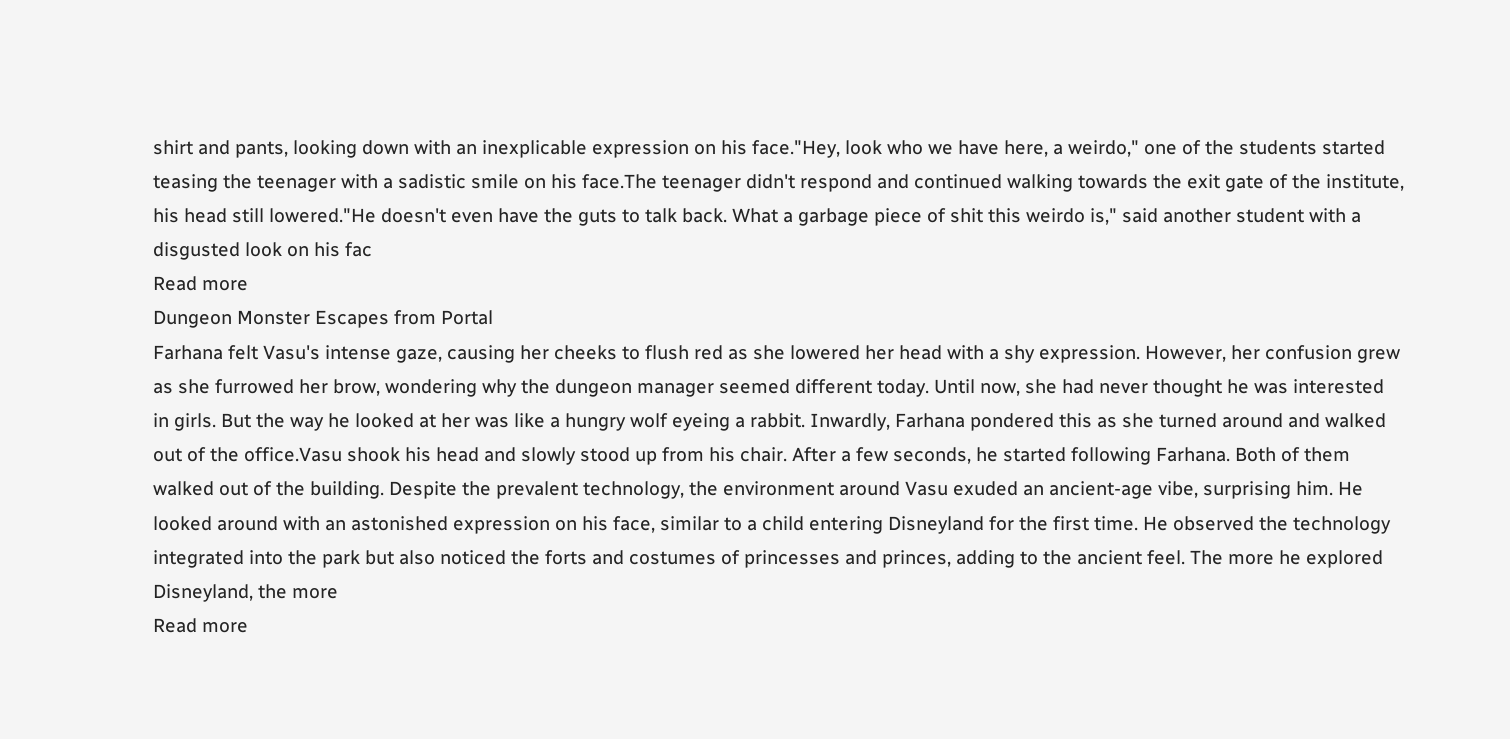shirt and pants, looking down with an inexplicable expression on his face."Hey, look who we have here, a weirdo," one of the students started teasing the teenager with a sadistic smile on his face.The teenager didn't respond and continued walking towards the exit gate of the institute, his head still lowered."He doesn't even have the guts to talk back. What a garbage piece of shit this weirdo is," said another student with a disgusted look on his fac
Read more
Dungeon Monster Escapes from Portal
Farhana felt Vasu's intense gaze, causing her cheeks to flush red as she lowered her head with a shy expression. However, her confusion grew as she furrowed her brow, wondering why the dungeon manager seemed different today. Until now, she had never thought he was interested in girls. But the way he looked at her was like a hungry wolf eyeing a rabbit. Inwardly, Farhana pondered this as she turned around and walked out of the office.Vasu shook his head and slowly stood up from his chair. After a few seconds, he started following Farhana. Both of them walked out of the building. Despite the prevalent technology, the environment around Vasu exuded an ancient-age vibe, surprising him. He looked around with an astonished expression on his face, similar to a child entering Disneyland for the first time. He observed the technology integrated into the park but also noticed the forts and costumes of princesses and princes, adding to the ancient feel. The more he explored Disneyland, the more
Read more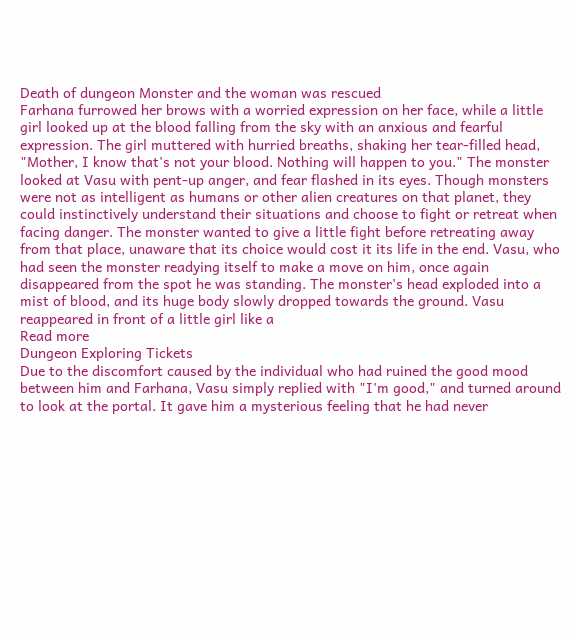Death of dungeon Monster and the woman was rescued
Farhana furrowed her brows with a worried expression on her face, while a little girl looked up at the blood falling from the sky with an anxious and fearful expression. The girl muttered with hurried breaths, shaking her tear-filled head, "Mother, I know that's not your blood. Nothing will happen to you." The monster looked at Vasu with pent-up anger, and fear flashed in its eyes. Though monsters were not as intelligent as humans or other alien creatures on that planet, they could instinctively understand their situations and choose to fight or retreat when facing danger. The monster wanted to give a little fight before retreating away from that place, unaware that its choice would cost it its life in the end. Vasu, who had seen the monster readying itself to make a move on him, once again disappeared from the spot he was standing. The monster's head exploded into a mist of blood, and its huge body slowly dropped towards the ground. Vasu reappeared in front of a little girl like a
Read more
Dungeon Exploring Tickets
Due to the discomfort caused by the individual who had ruined the good mood between him and Farhana, Vasu simply replied with "I'm good," and turned around to look at the portal. It gave him a mysterious feeling that he had never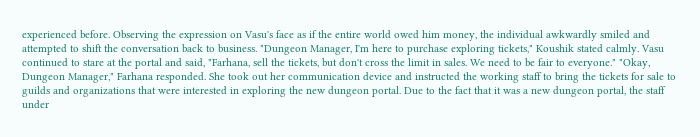experienced before. Observing the expression on Vasu's face as if the entire world owed him money, the individual awkwardly smiled and attempted to shift the conversation back to business. "Dungeon Manager, I'm here to purchase exploring tickets," Koushik stated calmly. Vasu continued to stare at the portal and said, "Farhana, sell the tickets, but don't cross the limit in sales. We need to be fair to everyone." "Okay, Dungeon Manager," Farhana responded. She took out her communication device and instructed the working staff to bring the tickets for sale to guilds and organizations that were interested in exploring the new dungeon portal. Due to the fact that it was a new dungeon portal, the staff under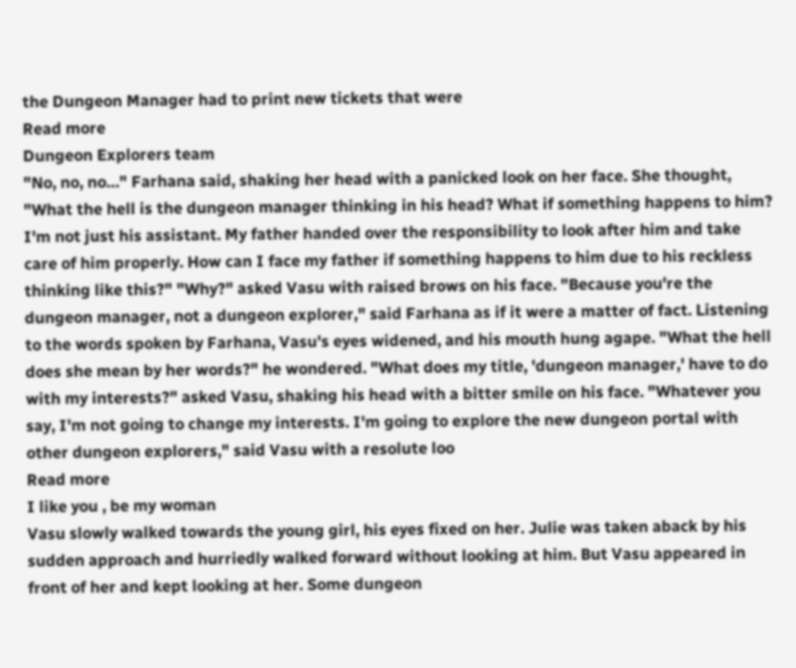the Dungeon Manager had to print new tickets that were
Read more
Dungeon Explorers team
"No, no, no…" Farhana said, shaking her head with a panicked look on her face. She thought, "What the hell is the dungeon manager thinking in his head? What if something happens to him? I'm not just his assistant. My father handed over the responsibility to look after him and take care of him properly. How can I face my father if something happens to him due to his reckless thinking like this?" "Why?" asked Vasu with raised brows on his face. "Because you're the dungeon manager, not a dungeon explorer," said Farhana as if it were a matter of fact. Listening to the words spoken by Farhana, Vasu's eyes widened, and his mouth hung agape. "What the hell does she mean by her words?" he wondered. "What does my title, 'dungeon manager,' have to do with my interests?" asked Vasu, shaking his head with a bitter smile on his face. "Whatever you say, I'm not going to change my interests. I'm going to explore the new dungeon portal with other dungeon explorers," said Vasu with a resolute loo
Read more
I like you , be my woman
Vasu slowly walked towards the young girl, his eyes fixed on her. Julie was taken aback by his sudden approach and hurriedly walked forward without looking at him. But Vasu appeared in front of her and kept looking at her. Some dungeon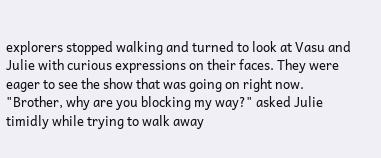explorers stopped walking and turned to look at Vasu and Julie with curious expressions on their faces. They were eager to see the show that was going on right now. "Brother, why are you blocking my way?" asked Julie timidly while trying to walk away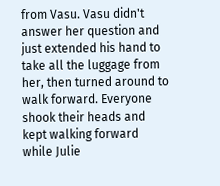from Vasu. Vasu didn't answer her question and just extended his hand to take all the luggage from her, then turned around to walk forward. Everyone shook their heads and kept walking forward while Julie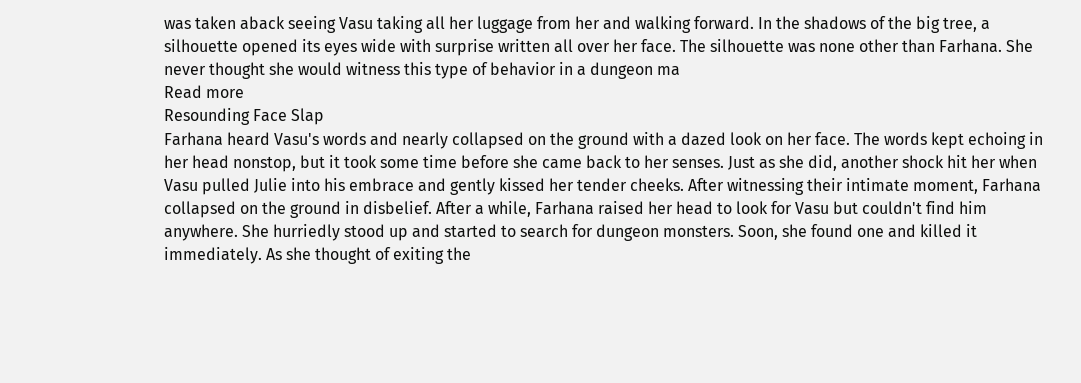was taken aback seeing Vasu taking all her luggage from her and walking forward. In the shadows of the big tree, a silhouette opened its eyes wide with surprise written all over her face. The silhouette was none other than Farhana. She never thought she would witness this type of behavior in a dungeon ma
Read more
Resounding Face Slap
Farhana heard Vasu's words and nearly collapsed on the ground with a dazed look on her face. The words kept echoing in her head nonstop, but it took some time before she came back to her senses. Just as she did, another shock hit her when Vasu pulled Julie into his embrace and gently kissed her tender cheeks. After witnessing their intimate moment, Farhana collapsed on the ground in disbelief. After a while, Farhana raised her head to look for Vasu but couldn't find him anywhere. She hurriedly stood up and started to search for dungeon monsters. Soon, she found one and killed it immediately. As she thought of exiting the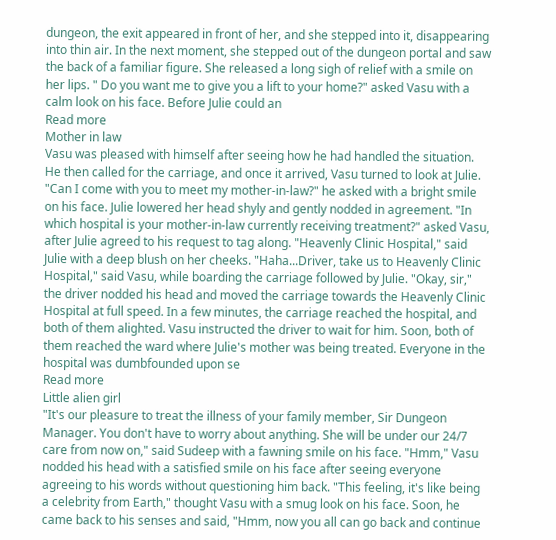dungeon, the exit appeared in front of her, and she stepped into it, disappearing into thin air. In the next moment, she stepped out of the dungeon portal and saw the back of a familiar figure. She released a long sigh of relief with a smile on her lips. " Do you want me to give you a lift to your home?" asked Vasu with a calm look on his face. Before Julie could an
Read more
Mother in law
Vasu was pleased with himself after seeing how he had handled the situation. He then called for the carriage, and once it arrived, Vasu turned to look at Julie. "Can I come with you to meet my mother-in-law?" he asked with a bright smile on his face. Julie lowered her head shyly and gently nodded in agreement. "In which hospital is your mother-in-law currently receiving treatment?" asked Vasu, after Julie agreed to his request to tag along. "Heavenly Clinic Hospital," said Julie with a deep blush on her cheeks. "Haha...Driver, take us to Heavenly Clinic Hospital," said Vasu, while boarding the carriage followed by Julie. "Okay, sir," the driver nodded his head and moved the carriage towards the Heavenly Clinic Hospital at full speed. In a few minutes, the carriage reached the hospital, and both of them alighted. Vasu instructed the driver to wait for him. Soon, both of them reached the ward where Julie's mother was being treated. Everyone in the hospital was dumbfounded upon se
Read more
Little alien girl
"It's our pleasure to treat the illness of your family member, Sir Dungeon Manager. You don't have to worry about anything. She will be under our 24/7 care from now on," said Sudeep with a fawning smile on his face. "Hmm," Vasu nodded his head with a satisfied smile on his face after seeing everyone agreeing to his words without questioning him back. "This feeling, it's like being a celebrity from Earth," thought Vasu with a smug look on his face. Soon, he came back to his senses and said, "Hmm, now you all can go back and continue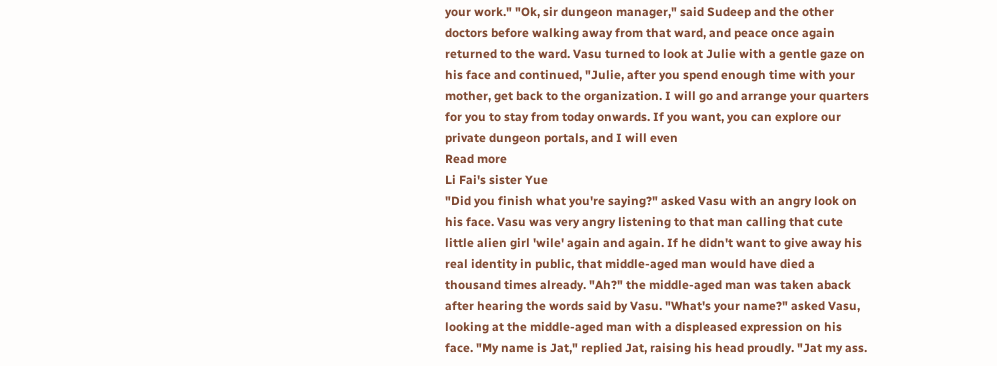your work." "Ok, sir dungeon manager," said Sudeep and the other doctors before walking away from that ward, and peace once again returned to the ward. Vasu turned to look at Julie with a gentle gaze on his face and continued, "Julie, after you spend enough time with your mother, get back to the organization. I will go and arrange your quarters for you to stay from today onwards. If you want, you can explore our private dungeon portals, and I will even
Read more
Li Fai's sister Yue
"Did you finish what you're saying?" asked Vasu with an angry look on his face. Vasu was very angry listening to that man calling that cute little alien girl 'wile' again and again. If he didn't want to give away his real identity in public, that middle-aged man would have died a thousand times already. "Ah?" the middle-aged man was taken aback after hearing the words said by Vasu. "What's your name?" asked Vasu, looking at the middle-aged man with a displeased expression on his face. "My name is Jat," replied Jat, raising his head proudly. "Jat my ass.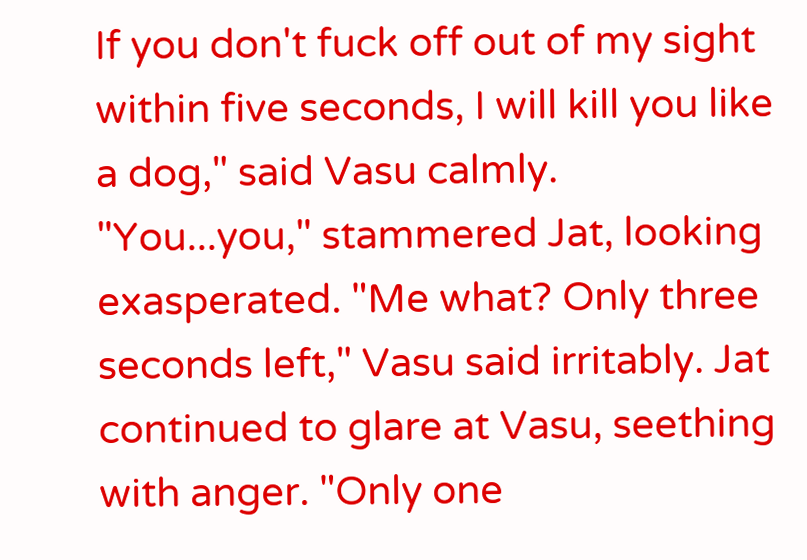If you don't fuck off out of my sight within five seconds, I will kill you like a dog," said Vasu calmly. "You...you," stammered Jat, looking exasperated. "Me what? Only three seconds left," Vasu said irritably. Jat continued to glare at Vasu, seething with anger. "Only one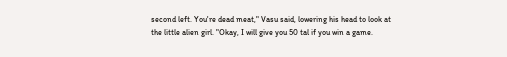second left. You're dead meat," Vasu said, lowering his head to look at the little alien girl. "Okay, I will give you 50 tal if you win a game.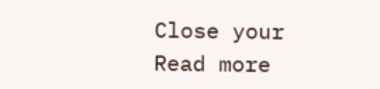Close your
Read more